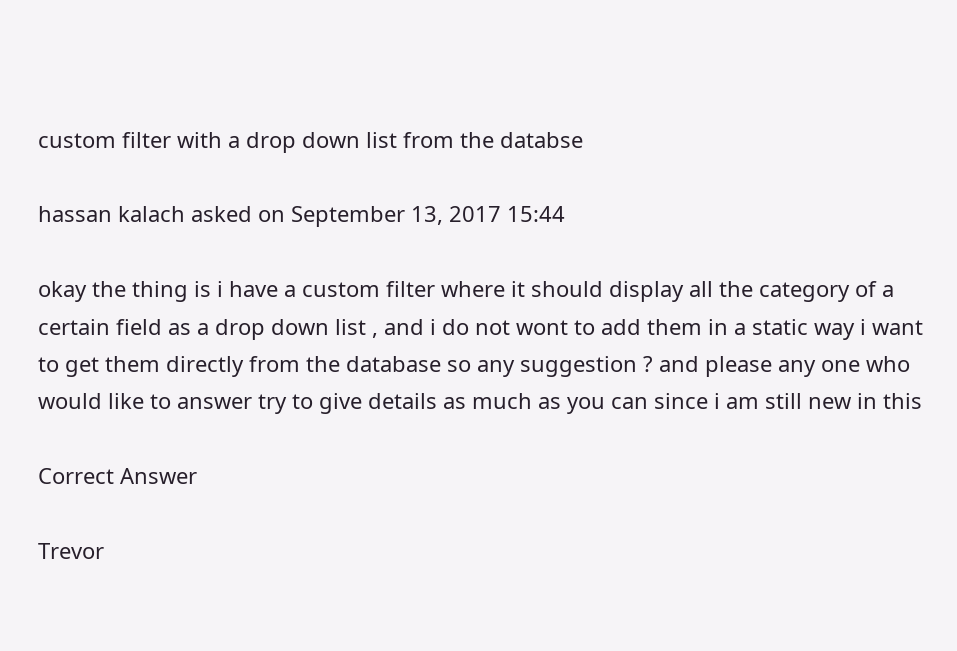custom filter with a drop down list from the databse

hassan kalach asked on September 13, 2017 15:44

okay the thing is i have a custom filter where it should display all the category of a certain field as a drop down list , and i do not wont to add them in a static way i want to get them directly from the database so any suggestion ? and please any one who would like to answer try to give details as much as you can since i am still new in this

Correct Answer

Trevor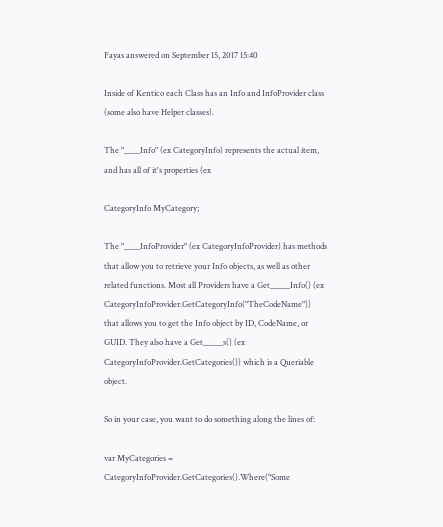Fayas answered on September 15, 2017 15:40

Inside of Kentico each Class has an Info and InfoProvider class (some also have Helper classes).

The "____Info" (ex CategoryInfo) represents the actual item, and has all of it's properties (ex

CategoryInfo MyCategory;

The "____InfoProvider" (ex CategoryInfoProvider) has methods that allow you to retrieve your Info objects, as well as other related functions. Most all Providers have a Get_____Info() (ex CategoryInfoProvider.GetCategoryInfo("TheCodeName")) that allows you to get the Info object by ID, CodeName, or GUID. They also have a Get_____s() (ex CategoryInfoProvider.GetCategories()) which is a Queriable object.

So in your case, you want to do something along the lines of:

var MyCategories = CategoryInfoProvider.GetCategories().Where("Some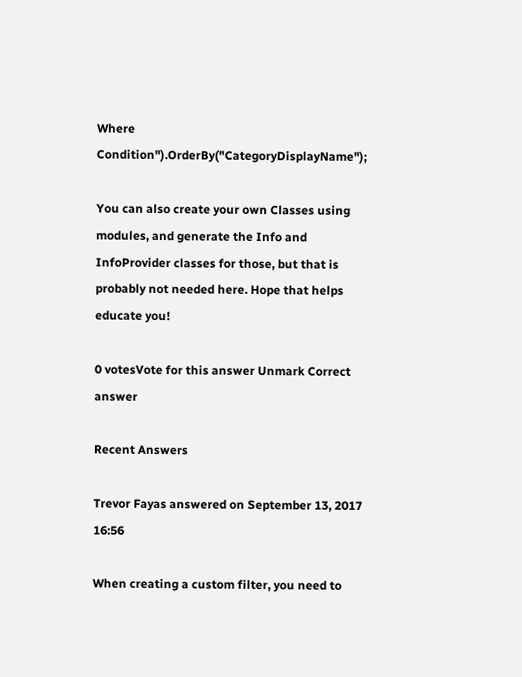Where Condition").OrderBy("CategoryDisplayName");

You can also create your own Classes using modules, and generate the Info and InfoProvider classes for those, but that is probably not needed here. Hope that helps educate you!

0 votesVote for this answer Unmark Correct answer

Recent Answers

Trevor Fayas answered on September 13, 2017 16:56

When creating a custom filter, you need to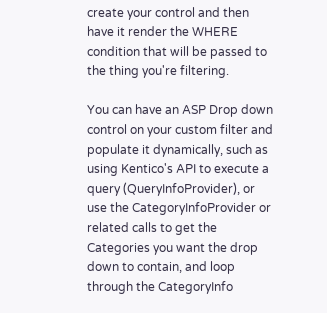create your control and then have it render the WHERE condition that will be passed to the thing you're filtering.

You can have an ASP Drop down control on your custom filter and populate it dynamically, such as using Kentico's API to execute a query (QueryInfoProvider), or use the CategoryInfoProvider or related calls to get the Categories you want the drop down to contain, and loop through the CategoryInfo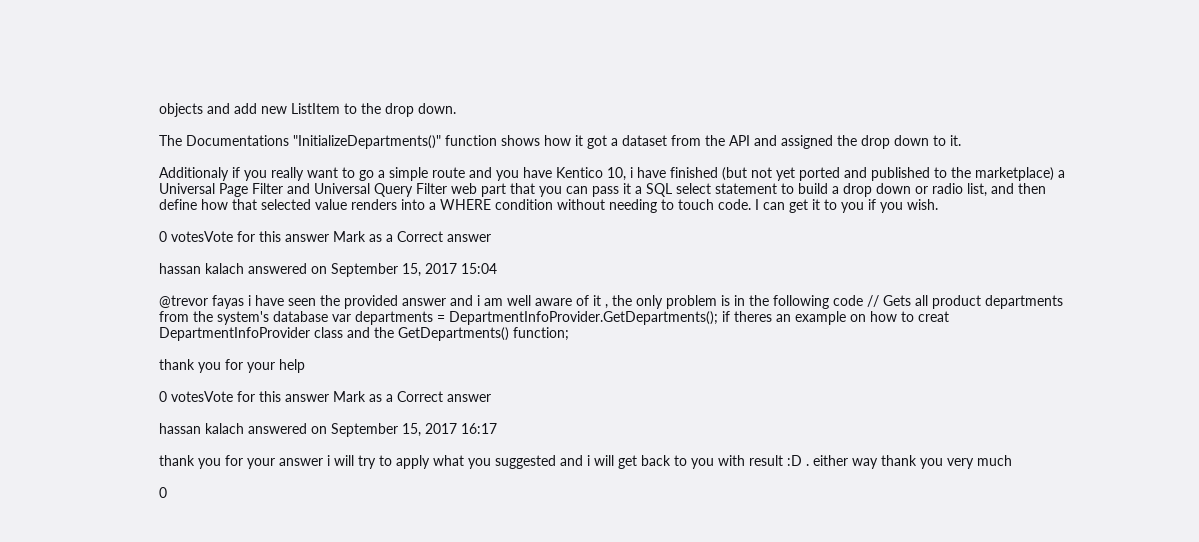objects and add new ListItem to the drop down.

The Documentations "InitializeDepartments()" function shows how it got a dataset from the API and assigned the drop down to it.

Additionaly if you really want to go a simple route and you have Kentico 10, i have finished (but not yet ported and published to the marketplace) a Universal Page Filter and Universal Query Filter web part that you can pass it a SQL select statement to build a drop down or radio list, and then define how that selected value renders into a WHERE condition without needing to touch code. I can get it to you if you wish.

0 votesVote for this answer Mark as a Correct answer

hassan kalach answered on September 15, 2017 15:04

@trevor fayas i have seen the provided answer and i am well aware of it , the only problem is in the following code // Gets all product departments from the system's database var departments = DepartmentInfoProvider.GetDepartments(); if theres an example on how to creat DepartmentInfoProvider class and the GetDepartments() function;

thank you for your help

0 votesVote for this answer Mark as a Correct answer

hassan kalach answered on September 15, 2017 16:17

thank you for your answer i will try to apply what you suggested and i will get back to you with result :D . either way thank you very much

0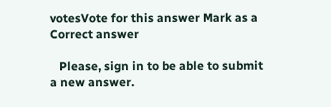votesVote for this answer Mark as a Correct answer

   Please, sign in to be able to submit a new answer.